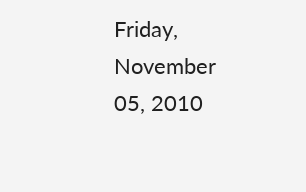Friday, November 05, 2010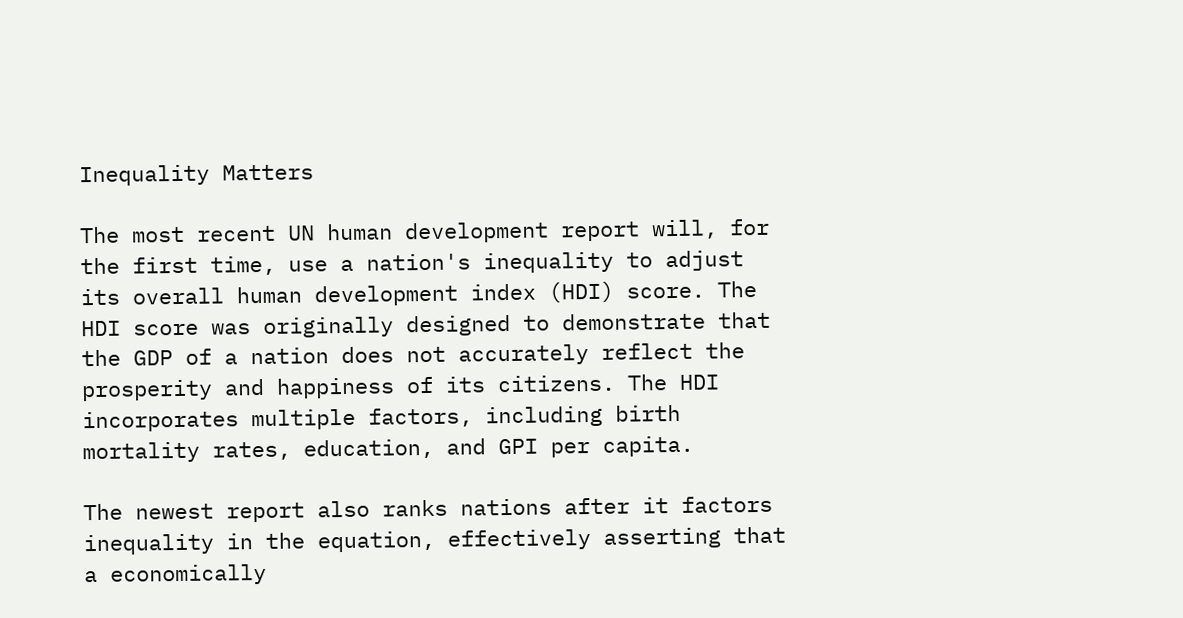Inequality Matters

The most recent UN human development report will, for the first time, use a nation's inequality to adjust its overall human development index (HDI) score. The HDI score was originally designed to demonstrate that the GDP of a nation does not accurately reflect the prosperity and happiness of its citizens. The HDI incorporates multiple factors, including birth mortality rates, education, and GPI per capita.

The newest report also ranks nations after it factors inequality in the equation, effectively asserting that a economically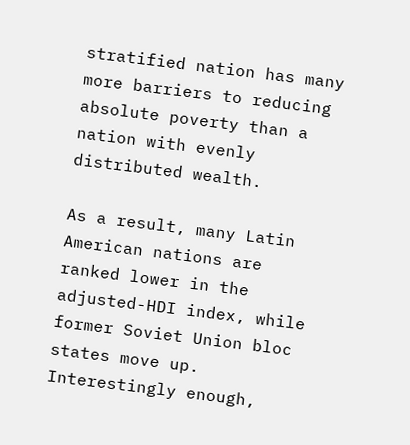stratified nation has many more barriers to reducing absolute poverty than a nation with evenly distributed wealth.

As a result, many Latin American nations are ranked lower in the adjusted-HDI index, while former Soviet Union bloc states move up. Interestingly enough,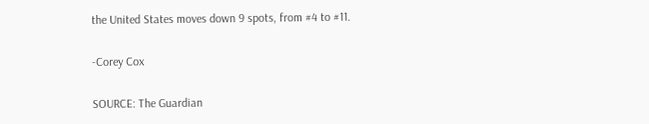the United States moves down 9 spots, from #4 to #11.

-Corey Cox

SOURCE: The Guardian